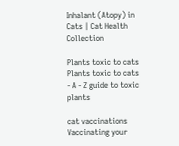Inhalant (Atopy) in Cats | Cat Health Collection

Plants toxic to cats
Plants toxic to cats - A - Z guide to toxic plants

cat vaccinations
Vaccinating your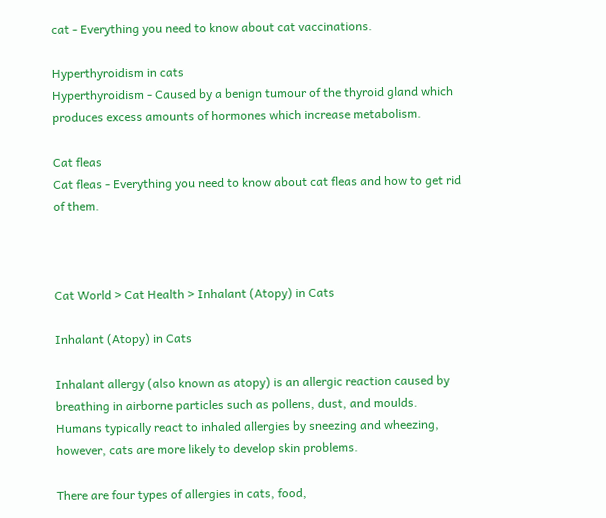cat - Everything you need to know about cat vaccinations.

Hyperthyroidism in cats
Hyperthyroidism - Caused by a benign tumour of the thyroid gland which produces excess amounts of hormones which increase metabolism.

Cat fleas
Cat fleas - Everything you need to know about cat fleas and how to get rid of them.



Cat World > Cat Health > Inhalant (Atopy) in Cats

Inhalant (Atopy) in Cats

Inhalant allergy (also known as atopy) is an allergic reaction caused by breathing in airborne particles such as pollens, dust, and moulds. Humans typically react to inhaled allergies by sneezing and wheezing, however, cats are more likely to develop skin problems.

There are four types of allergies in cats, food,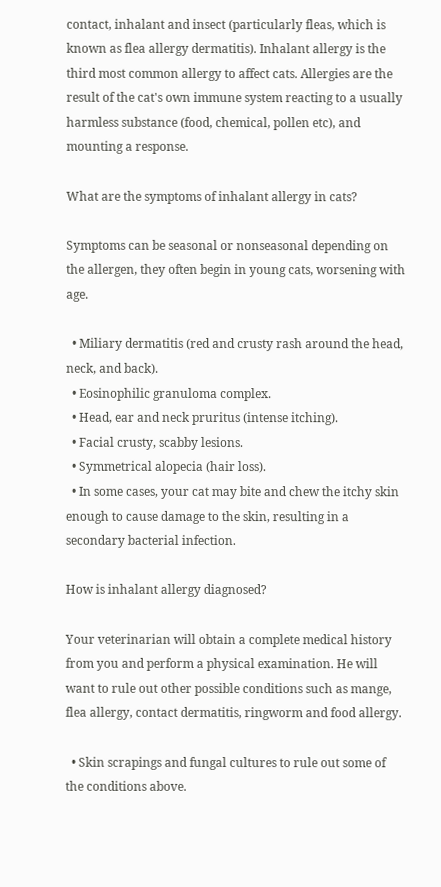contact, inhalant and insect (particularly fleas, which is known as flea allergy dermatitis). Inhalant allergy is the third most common allergy to affect cats. Allergies are the result of the cat's own immune system reacting to a usually harmless substance (food, chemical, pollen etc), and mounting a response.

What are the symptoms of inhalant allergy in cats?

Symptoms can be seasonal or nonseasonal depending on the allergen, they often begin in young cats, worsening with age.

  • Miliary dermatitis (red and crusty rash around the head, neck, and back).
  • Eosinophilic granuloma complex.
  • Head, ear and neck pruritus (intense itching).
  • Facial crusty, scabby lesions.
  • Symmetrical alopecia (hair loss).
  • In some cases, your cat may bite and chew the itchy skin enough to cause damage to the skin, resulting in a secondary bacterial infection.

How is inhalant allergy diagnosed?

Your veterinarian will obtain a complete medical history from you and perform a physical examination. He will want to rule out other possible conditions such as mange, flea allergy, contact dermatitis, ringworm and food allergy.

  • Skin scrapings and fungal cultures to rule out some of the conditions above.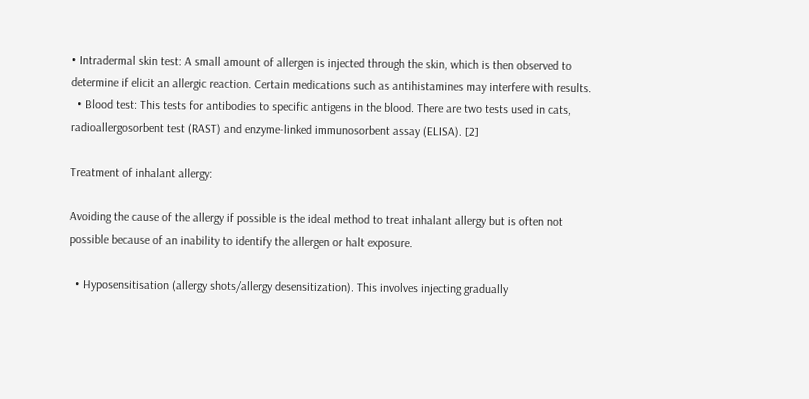• Intradermal skin test: A small amount of allergen is injected through the skin, which is then observed to determine if elicit an allergic reaction. Certain medications such as antihistamines may interfere with results.
  • Blood test: This tests for antibodies to specific antigens in the blood. There are two tests used in cats, radioallergosorbent test (RAST) and enzyme-linked immunosorbent assay (ELISA). [2]

Treatment of inhalant allergy:

Avoiding the cause of the allergy if possible is the ideal method to treat inhalant allergy but is often not possible because of an inability to identify the allergen or halt exposure.

  • Hyposensitisation (allergy shots/allergy desensitization). This involves injecting gradually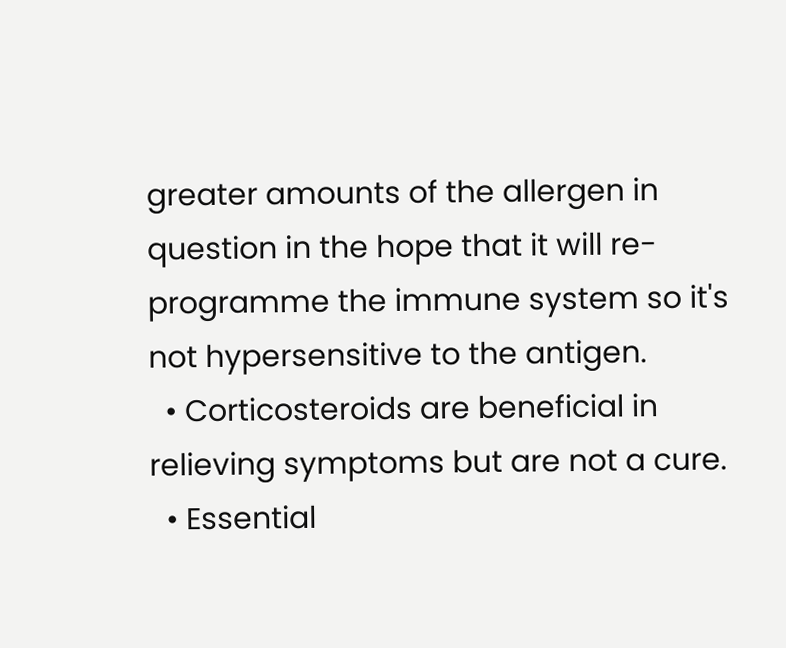greater amounts of the allergen in question in the hope that it will re-programme the immune system so it's not hypersensitive to the antigen.
  • Corticosteroids are beneficial in relieving symptoms but are not a cure.
  • Essential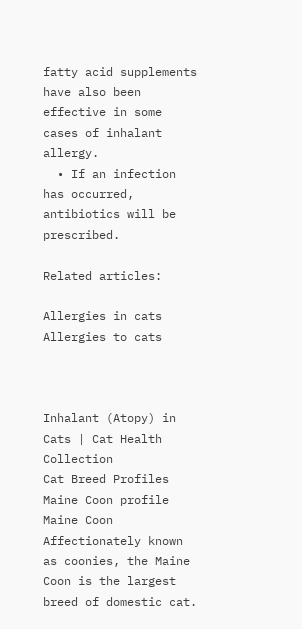fatty acid supplements have also been effective in some cases of inhalant allergy.
  • If an infection has occurred, antibiotics will be prescribed.

Related articles:

Allergies in cats   Allergies to cats



Inhalant (Atopy) in Cats | Cat Health Collection
Cat Breed Profiles
Maine Coon profile Maine Coon
Affectionately known as coonies, the Maine Coon is the largest breed of domestic cat.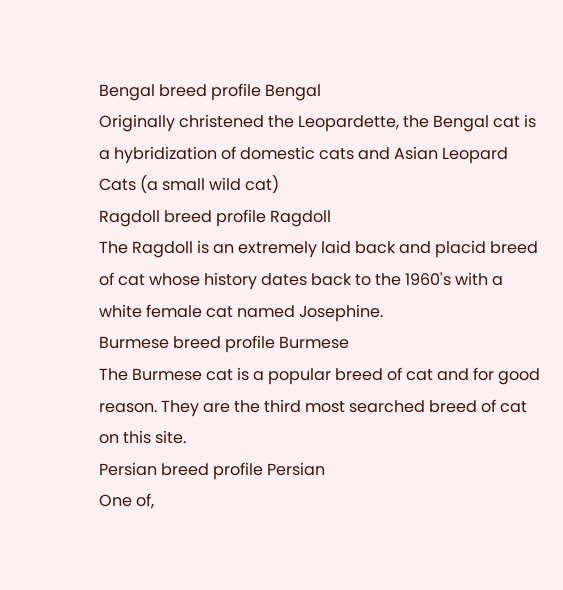Bengal breed profile Bengal
Originally christened the Leopardette, the Bengal cat is a hybridization of domestic cats and Asian Leopard Cats (a small wild cat)
Ragdoll breed profile Ragdoll
The Ragdoll is an extremely laid back and placid breed of cat whose history dates back to the 1960's with a white female cat named Josephine.
Burmese breed profile Burmese
The Burmese cat is a popular breed of cat and for good reason. They are the third most searched breed of cat on this site.
Persian breed profile Persian
One of,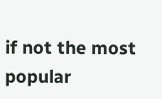if not the most popular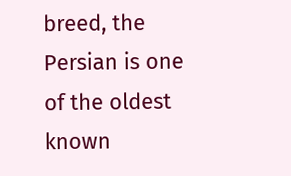breed, the Persian is one of the oldest known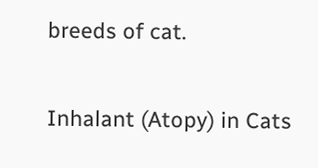breeds of cat.


Inhalant (Atopy) in Cats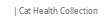| Cat Health Collection